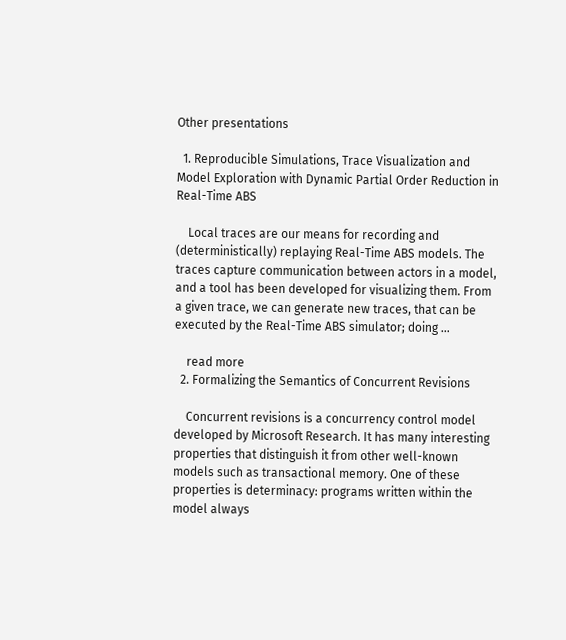Other presentations

  1. Reproducible Simulations, Trace Visualization and Model Exploration with Dynamic Partial Order Reduction in Real-Time ABS

    Local traces are our means for recording and (deterministically) replaying Real-Time ABS models. The traces capture communication between actors in a model, and a tool has been developed for visualizing them. From a given trace, we can generate new traces, that can be executed by the Real-Time ABS simulator; doing …

    read more
  2. Formalizing the Semantics of Concurrent Revisions

    Concurrent revisions is a concurrency control model developed by Microsoft Research. It has many interesting properties that distinguish it from other well-known models such as transactional memory. One of these properties is determinacy: programs written within the model always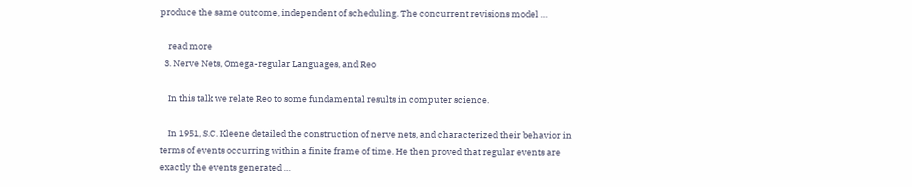produce the same outcome, independent of scheduling. The concurrent revisions model …

    read more
  3. Nerve Nets, Omega-regular Languages, and Reo

    In this talk we relate Reo to some fundamental results in computer science.

    In 1951, S.C. Kleene detailed the construction of nerve nets, and characterized their behavior in terms of events occurring within a finite frame of time. He then proved that regular events are exactly the events generated …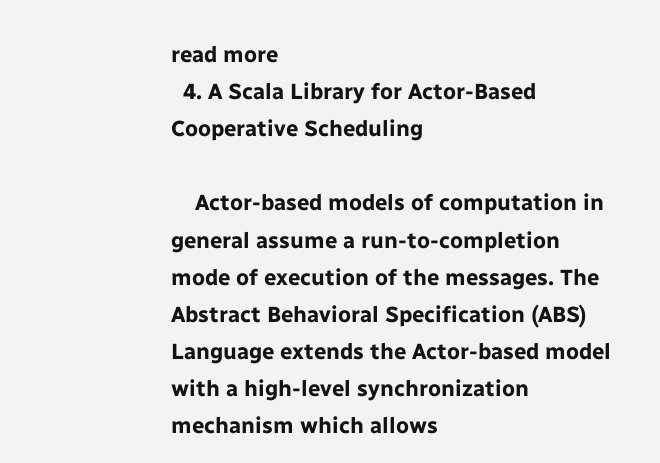read more
  4. A Scala Library for Actor-Based Cooperative Scheduling

    Actor-based models of computation in general assume a run-to-completion mode of execution of the messages. The Abstract Behavioral Specification (ABS) Language extends the Actor-based model with a high-level synchronization mechanism which allows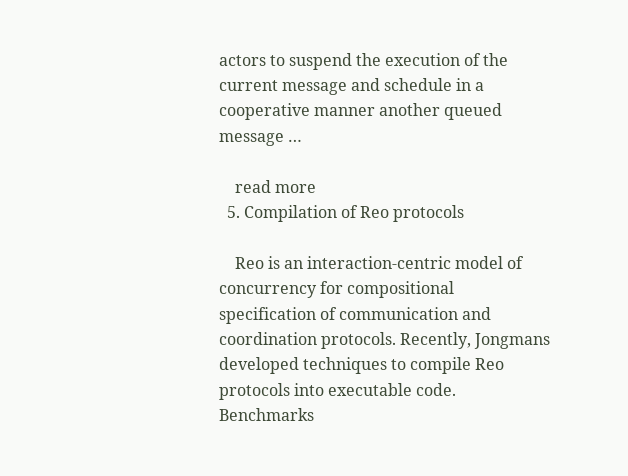actors to suspend the execution of the current message and schedule in a cooperative manner another queued message …

    read more
  5. Compilation of Reo protocols

    Reo is an interaction-centric model of concurrency for compositional specification of communication and coordination protocols. Recently, Jongmans developed techniques to compile Reo protocols into executable code. Benchmarks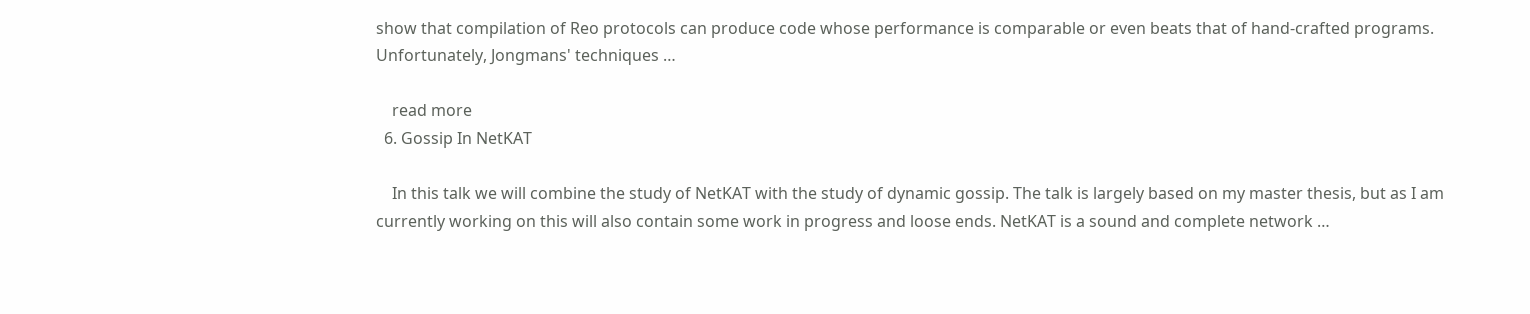show that compilation of Reo protocols can produce code whose performance is comparable or even beats that of hand-crafted programs. Unfortunately, Jongmans' techniques …

    read more
  6. Gossip In NetKAT

    In this talk we will combine the study of NetKAT with the study of dynamic gossip. The talk is largely based on my master thesis, but as I am currently working on this will also contain some work in progress and loose ends. NetKAT is a sound and complete network …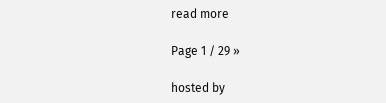read more

Page 1 / 29 »

hosted by